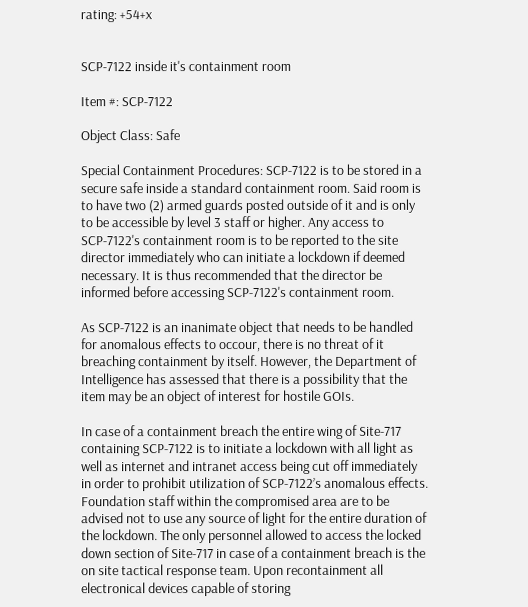rating: +54+x


SCP-7122 inside it's containment room

Item #: SCP-7122

Object Class: Safe

Special Containment Procedures: SCP-7122 is to be stored in a secure safe inside a standard containment room. Said room is to have two (2) armed guards posted outside of it and is only to be accessible by level 3 staff or higher. Any access to SCP-7122's containment room is to be reported to the site director immediately who can initiate a lockdown if deemed necessary. It is thus recommended that the director be informed before accessing SCP-7122's containment room.

As SCP-7122 is an inanimate object that needs to be handled for anomalous effects to occour, there is no threat of it breaching containment by itself. However, the Department of Intelligence has assessed that there is a possibility that the item may be an object of interest for hostile GOIs.

In case of a containment breach the entire wing of Site-717 containing SCP-7122 is to initiate a lockdown with all light as well as internet and intranet access being cut off immediately in order to prohibit utilization of SCP-7122’s anomalous effects. Foundation staff within the compromised area are to be advised not to use any source of light for the entire duration of the lockdown. The only personnel allowed to access the locked down section of Site-717 in case of a containment breach is the on site tactical response team. Upon recontainment all electronical devices capable of storing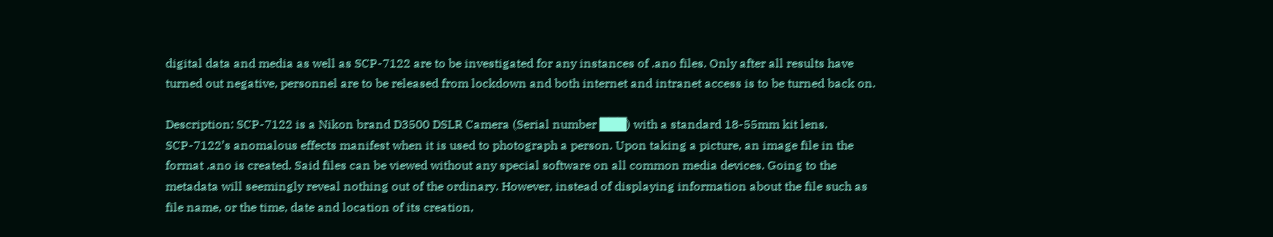digital data and media as well as SCP-7122 are to be investigated for any instances of .ano files. Only after all results have turned out negative, personnel are to be released from lockdown and both internet and intranet access is to be turned back on.

Description: SCP-7122 is a Nikon brand D3500 DSLR Camera (Serial number ███) with a standard 18-55mm kit lens. SCP-7122’s anomalous effects manifest when it is used to photograph a person. Upon taking a picture, an image file in the format .ano is created. Said files can be viewed without any special software on all common media devices. Going to the metadata will seemingly reveal nothing out of the ordinary. However, instead of displaying information about the file such as file name, or the time, date and location of its creation,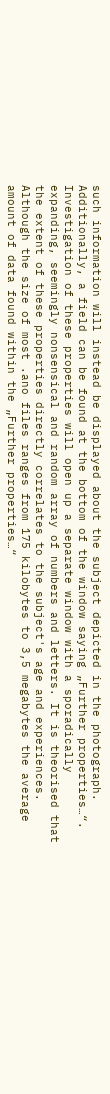such information will instead be displayed about the subject depicted in the photograph. Additionally, a field can be found at the bottom of the window saying „Further properties…“. Investigation of these properties will open up a separate window with a sporadically expanding, seemingly nonsensical and random array of numbers and letters. It is theorised that the extent of these properties directly correlates to the subject's age and experiences. Although the size of most .ano files ranges from 175 kilobytes to 3,5 megabytes the average amount of data found within the „Further properties…“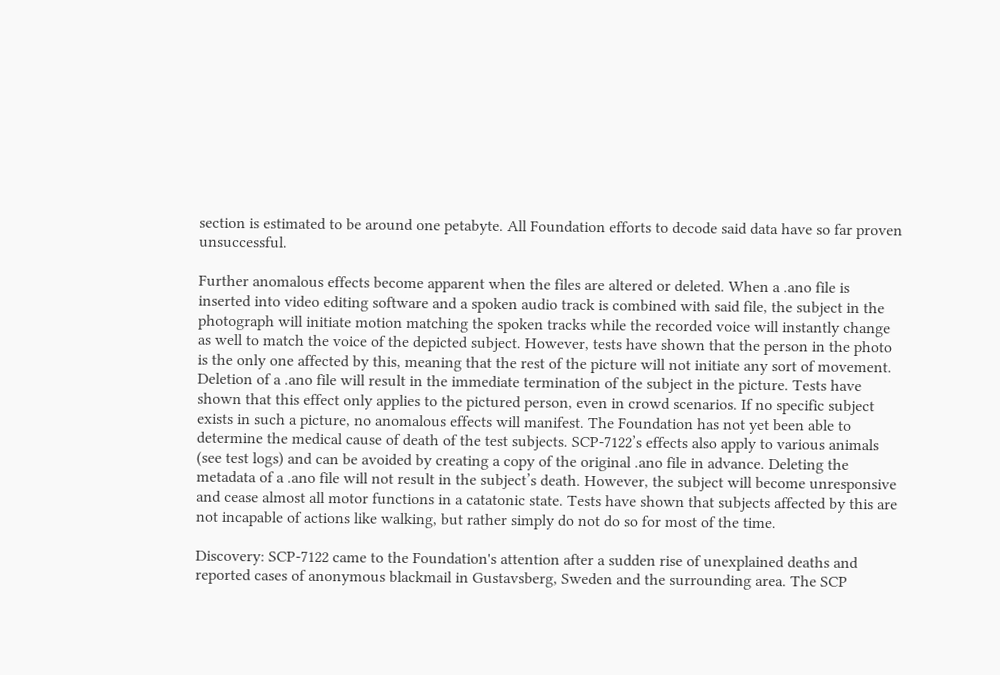section is estimated to be around one petabyte. All Foundation efforts to decode said data have so far proven unsuccessful.

Further anomalous effects become apparent when the files are altered or deleted. When a .ano file is inserted into video editing software and a spoken audio track is combined with said file, the subject in the photograph will initiate motion matching the spoken tracks while the recorded voice will instantly change as well to match the voice of the depicted subject. However, tests have shown that the person in the photo is the only one affected by this, meaning that the rest of the picture will not initiate any sort of movement. Deletion of a .ano file will result in the immediate termination of the subject in the picture. Tests have shown that this effect only applies to the pictured person, even in crowd scenarios. If no specific subject exists in such a picture, no anomalous effects will manifest. The Foundation has not yet been able to determine the medical cause of death of the test subjects. SCP-7122’s effects also apply to various animals (see test logs) and can be avoided by creating a copy of the original .ano file in advance. Deleting the metadata of a .ano file will not result in the subject’s death. However, the subject will become unresponsive and cease almost all motor functions in a catatonic state. Tests have shown that subjects affected by this are not incapable of actions like walking, but rather simply do not do so for most of the time.

Discovery: SCP-7122 came to the Foundation's attention after a sudden rise of unexplained deaths and reported cases of anonymous blackmail in Gustavsberg, Sweden and the surrounding area. The SCP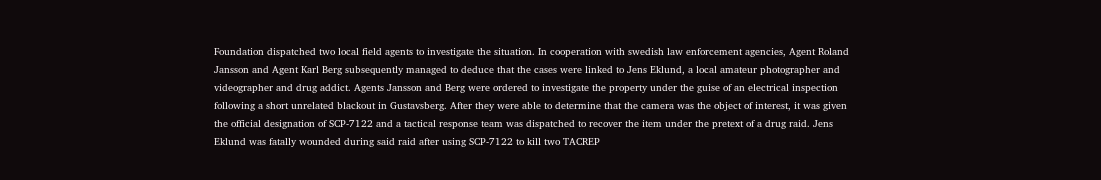Foundation dispatched two local field agents to investigate the situation. In cooperation with swedish law enforcement agencies, Agent Roland Jansson and Agent Karl Berg subsequently managed to deduce that the cases were linked to Jens Eklund, a local amateur photographer and videographer and drug addict. Agents Jansson and Berg were ordered to investigate the property under the guise of an electrical inspection following a short unrelated blackout in Gustavsberg. After they were able to determine that the camera was the object of interest, it was given the official designation of SCP-7122 and a tactical response team was dispatched to recover the item under the pretext of a drug raid. Jens Eklund was fatally wounded during said raid after using SCP-7122 to kill two TACREP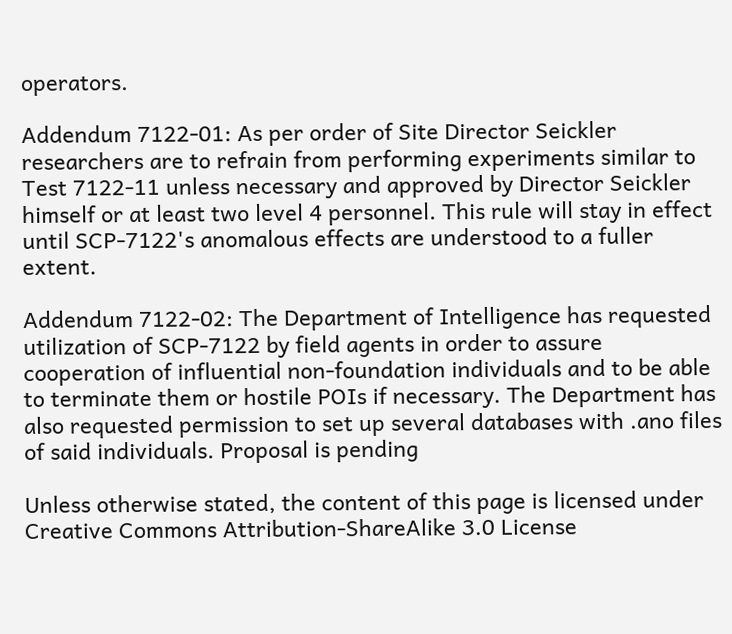operators.

Addendum 7122-01: As per order of Site Director Seickler researchers are to refrain from performing experiments similar to Test 7122-11 unless necessary and approved by Director Seickler himself or at least two level 4 personnel. This rule will stay in effect until SCP-7122's anomalous effects are understood to a fuller extent.

Addendum 7122-02: The Department of Intelligence has requested utilization of SCP-7122 by field agents in order to assure cooperation of influential non-foundation individuals and to be able to terminate them or hostile POIs if necessary. The Department has also requested permission to set up several databases with .ano files of said individuals. Proposal is pending

Unless otherwise stated, the content of this page is licensed under Creative Commons Attribution-ShareAlike 3.0 License